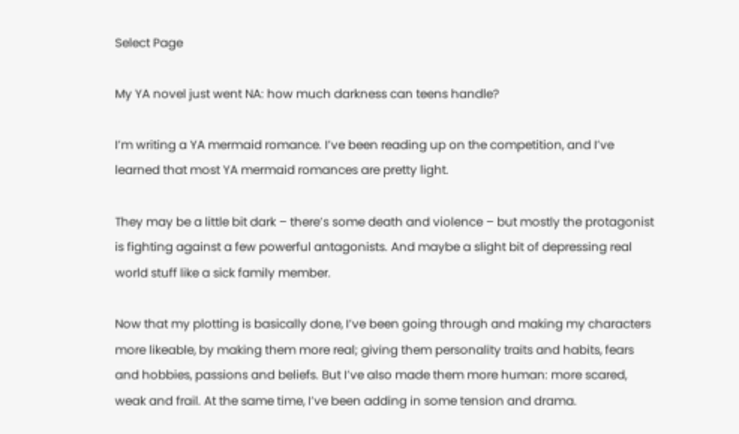Select Page

My YA novel just went NA: how much darkness can teens handle?

I’m writing a YA mermaid romance. I’ve been reading up on the competition, and I’ve learned that most YA mermaid romances are pretty light.

They may be a little bit dark – there’s some death and violence – but mostly the protagonist is fighting against a few powerful antagonists. And maybe a slight bit of depressing real world stuff like a sick family member.

Now that my plotting is basically done, I’ve been going through and making my characters more likeable, by making them more real; giving them personality traits and habits, fears and hobbies, passions and beliefs. But I’ve also made them more human: more scared, weak and frail. At the same time, I’ve been adding in some tension and drama.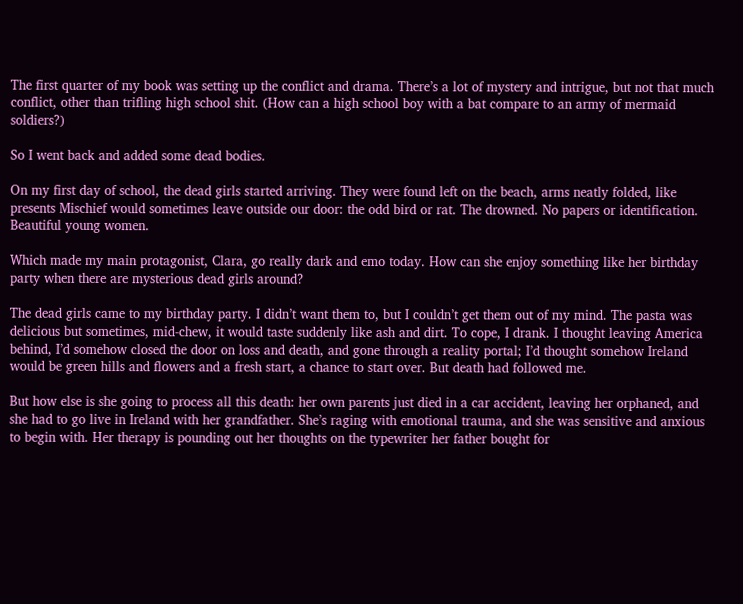The first quarter of my book was setting up the conflict and drama. There’s a lot of mystery and intrigue, but not that much conflict, other than trifling high school shit. (How can a high school boy with a bat compare to an army of mermaid soldiers?)

So I went back and added some dead bodies.

On my first day of school, the dead girls started arriving. They were found left on the beach, arms neatly folded, like presents Mischief would sometimes leave outside our door: the odd bird or rat. The drowned. No papers or identification. Beautiful young women.

Which made my main protagonist, Clara, go really dark and emo today. How can she enjoy something like her birthday party when there are mysterious dead girls around?

The dead girls came to my birthday party. I didn’t want them to, but I couldn’t get them out of my mind. The pasta was delicious but sometimes, mid-chew, it would taste suddenly like ash and dirt. To cope, I drank. I thought leaving America behind, I’d somehow closed the door on loss and death, and gone through a reality portal; I’d thought somehow Ireland would be green hills and flowers and a fresh start, a chance to start over. But death had followed me.

But how else is she going to process all this death: her own parents just died in a car accident, leaving her orphaned, and she had to go live in Ireland with her grandfather. She’s raging with emotional trauma, and she was sensitive and anxious to begin with. Her therapy is pounding out her thoughts on the typewriter her father bought for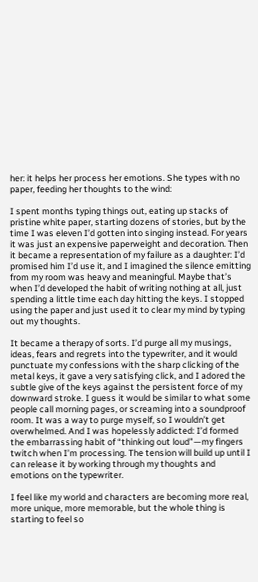her: it helps her process her emotions. She types with no paper, feeding her thoughts to the wind:

I spent months typing things out, eating up stacks of pristine white paper, starting dozens of stories, but by the time I was eleven I’d gotten into singing instead. For years it was just an expensive paperweight and decoration. Then it became a representation of my failure as a daughter: I’d promised him I’d use it, and I imagined the silence emitting from my room was heavy and meaningful. Maybe that’s when I’d developed the habit of writing nothing at all, just spending a little time each day hitting the keys. I stopped using the paper and just used it to clear my mind by typing out my thoughts.

It became a therapy of sorts. I’d purge all my musings, ideas, fears and regrets into the typewriter, and it would punctuate my confessions with the sharp clicking of the metal keys, it gave a very satisfying click, and I adored the subtle give of the keys against the persistent force of my downward stroke. I guess it would be similar to what some people call morning pages, or screaming into a soundproof room. It was a way to purge myself, so I wouldn’t get overwhelmed. And I was hopelessly addicted: I’d formed the embarrassing habit of “thinking out loud”—my fingers twitch when I’m processing. The tension will build up until I can release it by working through my thoughts and emotions on the typewriter.

I feel like my world and characters are becoming more real, more unique, more memorable, but the whole thing is starting to feel so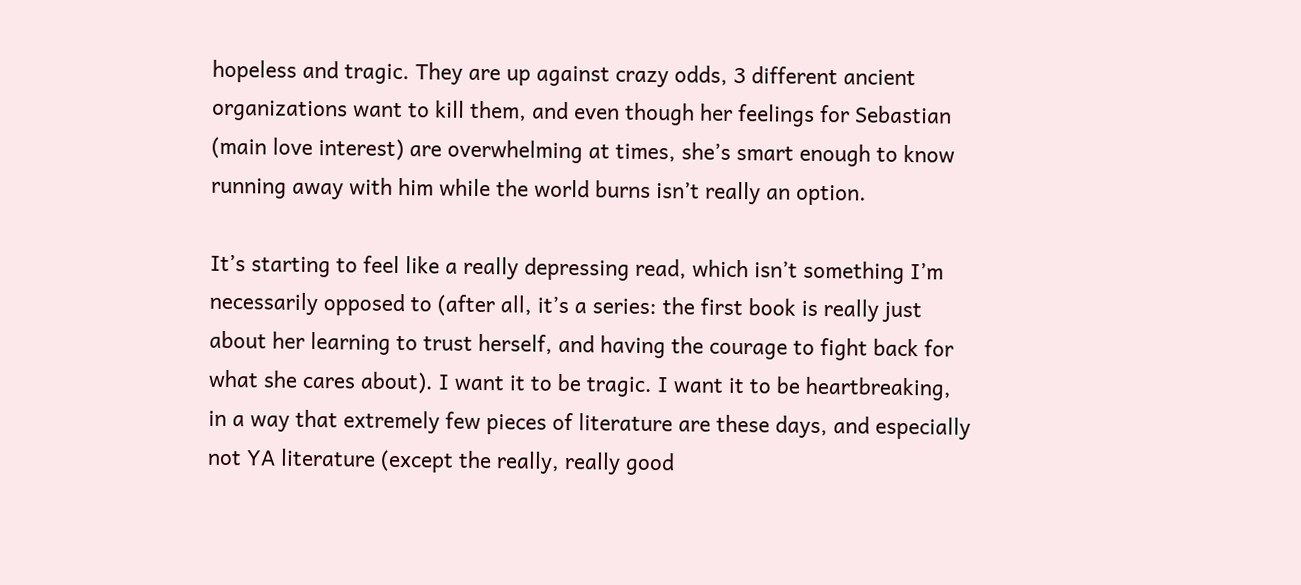hopeless and tragic. They are up against crazy odds, 3 different ancient organizations want to kill them, and even though her feelings for Sebastian (main love interest) are overwhelming at times, she’s smart enough to know running away with him while the world burns isn’t really an option.

It’s starting to feel like a really depressing read, which isn’t something I’m necessarily opposed to (after all, it’s a series: the first book is really just about her learning to trust herself, and having the courage to fight back for what she cares about). I want it to be tragic. I want it to be heartbreaking, in a way that extremely few pieces of literature are these days, and especially not YA literature (except the really, really good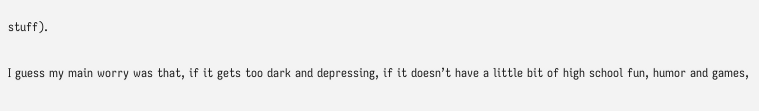stuff).

I guess my main worry was that, if it gets too dark and depressing, if it doesn’t have a little bit of high school fun, humor and games,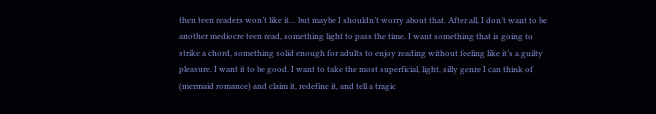then teen readers won’t like it… but maybe I shouldn’t worry about that. After all, I don’t want to be another mediocre teen read, something light to pass the time. I want something that is going to strike a chord, something solid enough for adults to enjoy reading without feeling like it’s a guilty pleasure. I want it to be good. I want to take the most superficial, light, silly genre I can think of (mermaid romance) and claim it, redefine it, and tell a tragic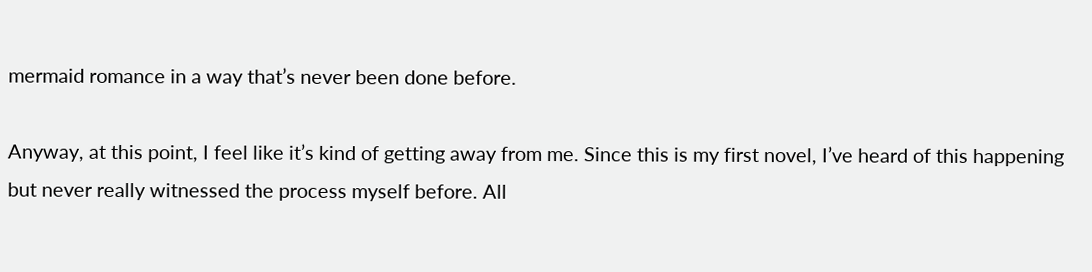mermaid romance in a way that’s never been done before.

Anyway, at this point, I feel like it’s kind of getting away from me. Since this is my first novel, I’ve heard of this happening but never really witnessed the process myself before. All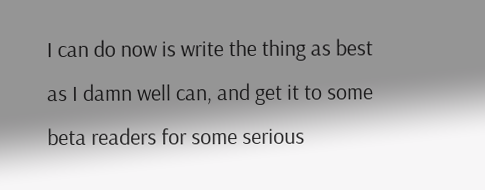I can do now is write the thing as best as I damn well can, and get it to some beta readers for some serious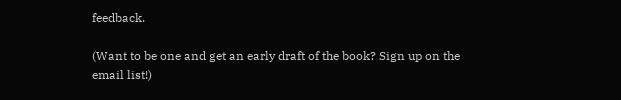feedback.

(Want to be one and get an early draft of the book? Sign up on the email list!)